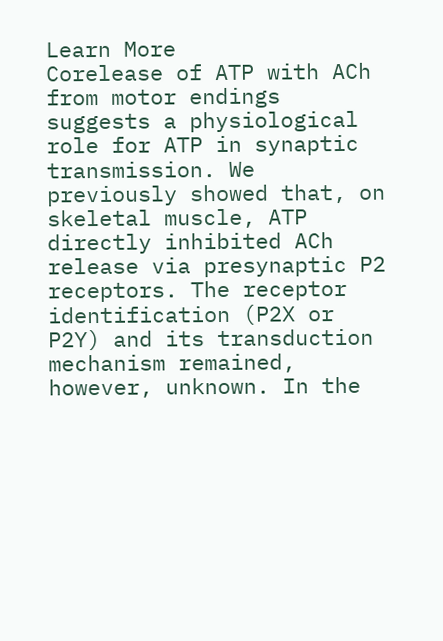Learn More
Corelease of ATP with ACh from motor endings suggests a physiological role for ATP in synaptic transmission. We previously showed that, on skeletal muscle, ATP directly inhibited ACh release via presynaptic P2 receptors. The receptor identification (P2X or P2Y) and its transduction mechanism remained, however, unknown. In the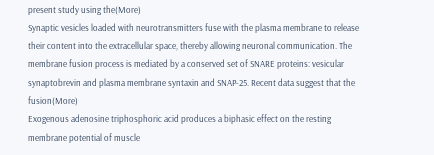present study using the(More)
Synaptic vesicles loaded with neurotransmitters fuse with the plasma membrane to release their content into the extracellular space, thereby allowing neuronal communication. The membrane fusion process is mediated by a conserved set of SNARE proteins: vesicular synaptobrevin and plasma membrane syntaxin and SNAP-25. Recent data suggest that the fusion(More)
Exogenous adenosine triphosphoric acid produces a biphasic effect on the resting membrane potential of muscle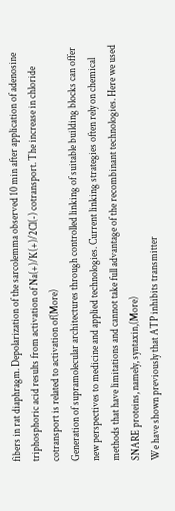fibers in rat diaphragm. Depolarization of the sarcolemma observed 10 min after application of adenosine triphosphoric acid results from activation of Na(+)/K(+)/2Cl(-) cotransport. The increase in chloride cotransport is related to activation of(More)
Generation of supramolecular architectures through controlled linking of suitable building blocks can offer new perspectives to medicine and applied technologies. Current linking strategies often rely on chemical methods that have limitations and cannot take full advantage of the recombinant technologies. Here we used SNARE proteins, namely, syntaxin,(More)
We have shown previously that ATP inhibits transmitter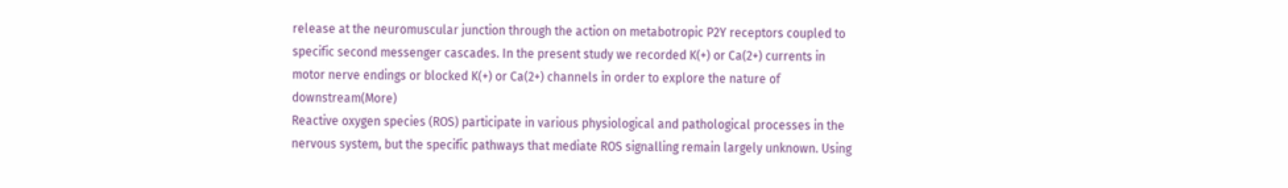release at the neuromuscular junction through the action on metabotropic P2Y receptors coupled to specific second messenger cascades. In the present study we recorded K(+) or Ca(2+) currents in motor nerve endings or blocked K(+) or Ca(2+) channels in order to explore the nature of downstream(More)
Reactive oxygen species (ROS) participate in various physiological and pathological processes in the nervous system, but the specific pathways that mediate ROS signalling remain largely unknown. Using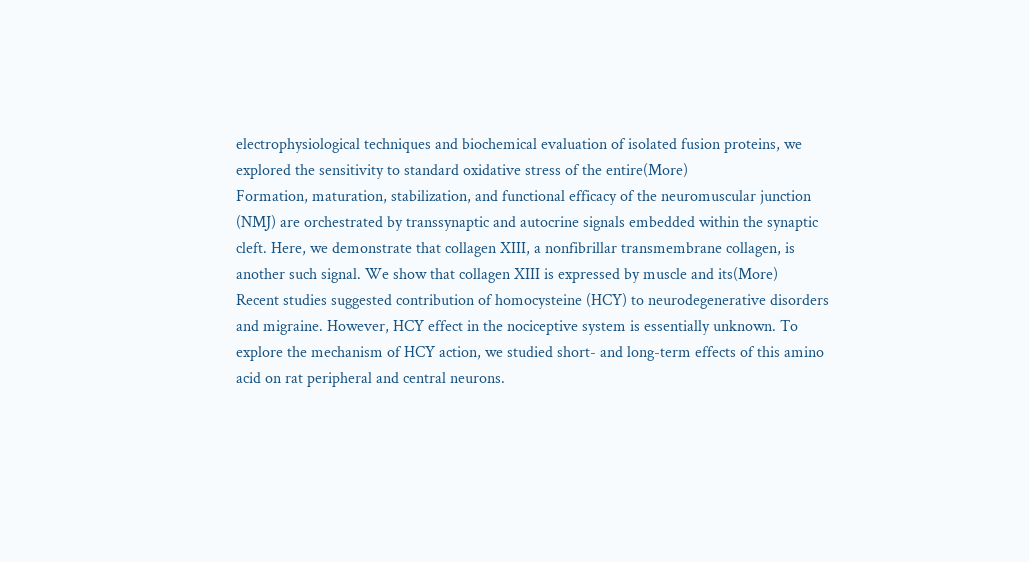electrophysiological techniques and biochemical evaluation of isolated fusion proteins, we explored the sensitivity to standard oxidative stress of the entire(More)
Formation, maturation, stabilization, and functional efficacy of the neuromuscular junction (NMJ) are orchestrated by transsynaptic and autocrine signals embedded within the synaptic cleft. Here, we demonstrate that collagen XIII, a nonfibrillar transmembrane collagen, is another such signal. We show that collagen XIII is expressed by muscle and its(More)
Recent studies suggested contribution of homocysteine (HCY) to neurodegenerative disorders and migraine. However, HCY effect in the nociceptive system is essentially unknown. To explore the mechanism of HCY action, we studied short- and long-term effects of this amino acid on rat peripheral and central neurons.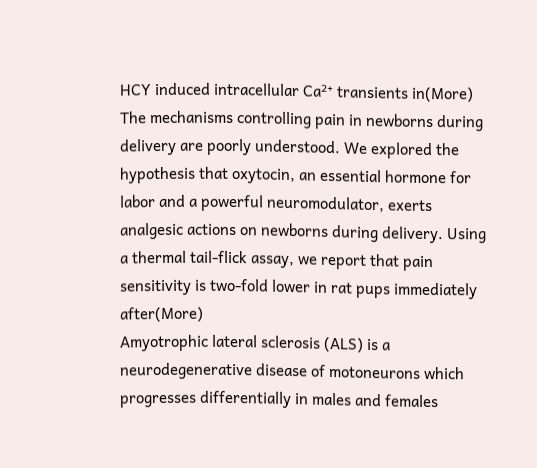HCY induced intracellular Ca²⁺ transients in(More)
The mechanisms controlling pain in newborns during delivery are poorly understood. We explored the hypothesis that oxytocin, an essential hormone for labor and a powerful neuromodulator, exerts analgesic actions on newborns during delivery. Using a thermal tail-flick assay, we report that pain sensitivity is two-fold lower in rat pups immediately after(More)
Amyotrophic lateral sclerosis (ALS) is a neurodegenerative disease of motoneurons which progresses differentially in males and females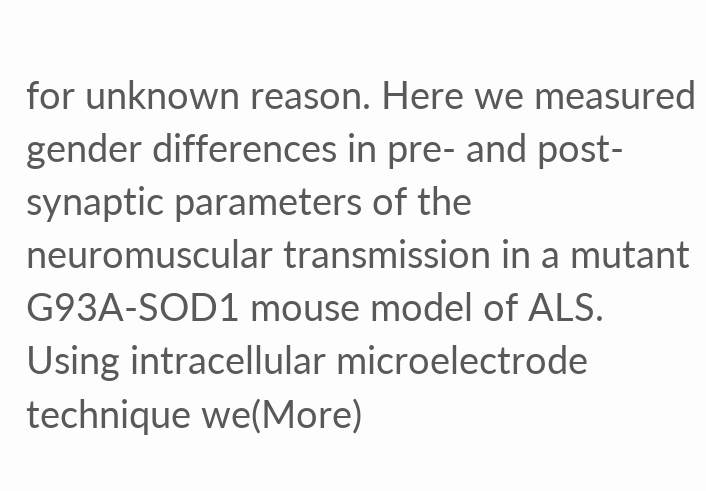for unknown reason. Here we measured gender differences in pre- and post-synaptic parameters of the neuromuscular transmission in a mutant G93A-SOD1 mouse model of ALS. Using intracellular microelectrode technique we(More)